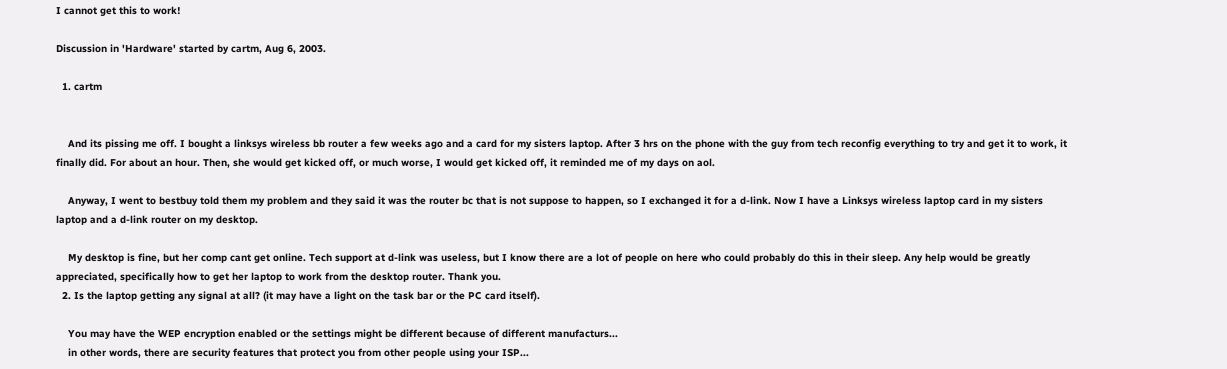I cannot get this to work!

Discussion in 'Hardware' started by cartm, Aug 6, 2003.

  1. cartm


    And its pissing me off. I bought a linksys wireless bb router a few weeks ago and a card for my sisters laptop. After 3 hrs on the phone with the guy from tech reconfig everything to try and get it to work, it finally did. For about an hour. Then, she would get kicked off, or much worse, I would get kicked off, it reminded me of my days on aol.

    Anyway, I went to bestbuy told them my problem and they said it was the router bc that is not suppose to happen, so I exchanged it for a d-link. Now I have a Linksys wireless laptop card in my sisters laptop and a d-link router on my desktop.

    My desktop is fine, but her comp cant get online. Tech support at d-link was useless, but I know there are a lot of people on here who could probably do this in their sleep. Any help would be greatly appreciated, specifically how to get her laptop to work from the desktop router. Thank you.
  2. Is the laptop getting any signal at all? (it may have a light on the task bar or the PC card itself).

    You may have the WEP encryption enabled or the settings might be different because of different manufacturs...
    in other words, there are security features that protect you from other people using your ISP...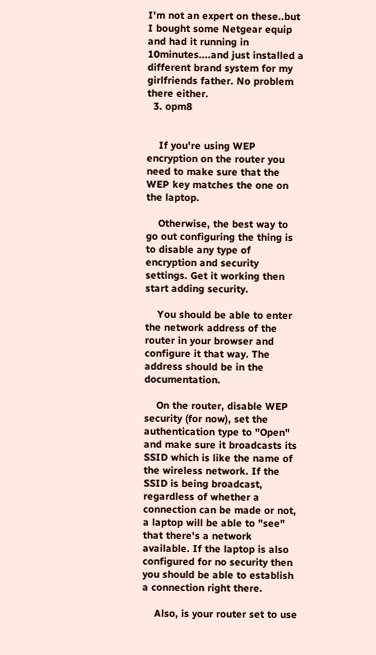I'm not an expert on these..but I bought some Netgear equip and had it running in 10minutes....and just installed a different brand system for my girlfriends father. No problem there either.
  3. opm8


    If you're using WEP encryption on the router you need to make sure that the WEP key matches the one on the laptop.

    Otherwise, the best way to go out configuring the thing is to disable any type of encryption and security settings. Get it working then start adding security.

    You should be able to enter the network address of the router in your browser and configure it that way. The address should be in the documentation.

    On the router, disable WEP security (for now), set the authentication type to "Open" and make sure it broadcasts its SSID which is like the name of the wireless network. If the SSID is being broadcast, regardless of whether a connection can be made or not, a laptop will be able to "see" that there's a network available. If the laptop is also configured for no security then you should be able to establish a connection right there.

    Also, is your router set to use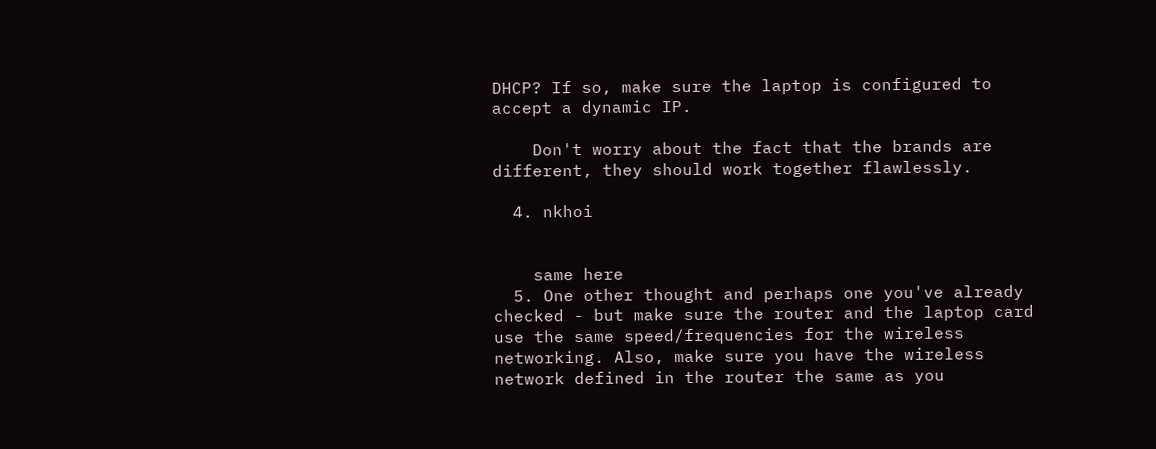DHCP? If so, make sure the laptop is configured to accept a dynamic IP.

    Don't worry about the fact that the brands are different, they should work together flawlessly.

  4. nkhoi


    same here
  5. One other thought and perhaps one you've already checked - but make sure the router and the laptop card use the same speed/frequencies for the wireless networking. Also, make sure you have the wireless network defined in the router the same as you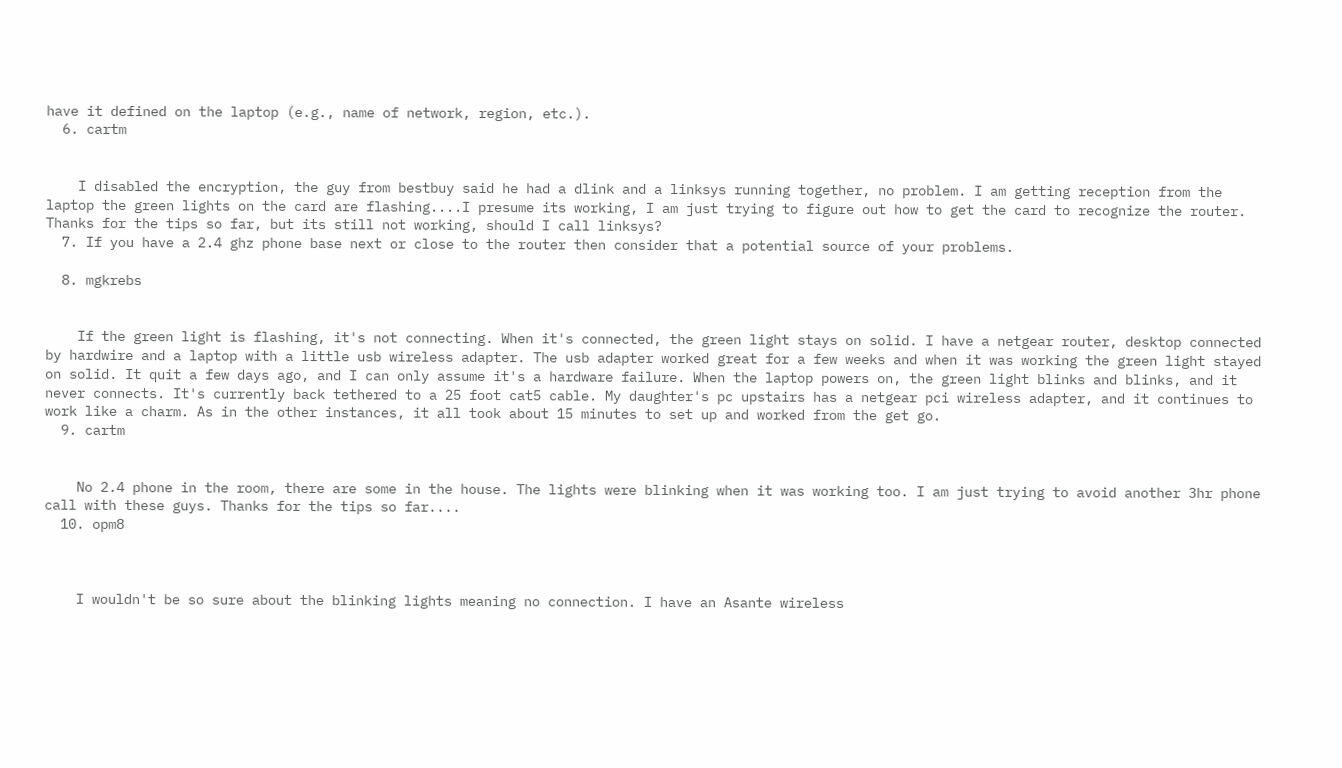have it defined on the laptop (e.g., name of network, region, etc.).
  6. cartm


    I disabled the encryption, the guy from bestbuy said he had a dlink and a linksys running together, no problem. I am getting reception from the laptop the green lights on the card are flashing....I presume its working, I am just trying to figure out how to get the card to recognize the router. Thanks for the tips so far, but its still not working, should I call linksys?
  7. If you have a 2.4 ghz phone base next or close to the router then consider that a potential source of your problems.

  8. mgkrebs


    If the green light is flashing, it's not connecting. When it's connected, the green light stays on solid. I have a netgear router, desktop connected by hardwire and a laptop with a little usb wireless adapter. The usb adapter worked great for a few weeks and when it was working the green light stayed on solid. It quit a few days ago, and I can only assume it's a hardware failure. When the laptop powers on, the green light blinks and blinks, and it never connects. It's currently back tethered to a 25 foot cat5 cable. My daughter's pc upstairs has a netgear pci wireless adapter, and it continues to work like a charm. As in the other instances, it all took about 15 minutes to set up and worked from the get go.
  9. cartm


    No 2.4 phone in the room, there are some in the house. The lights were blinking when it was working too. I am just trying to avoid another 3hr phone call with these guys. Thanks for the tips so far....
  10. opm8



    I wouldn't be so sure about the blinking lights meaning no connection. I have an Asante wireless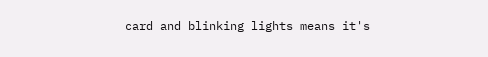card and blinking lights means it's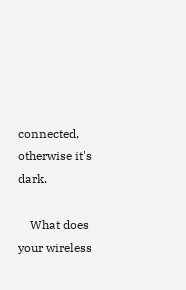connected, otherwise it's dark.

    What does your wireless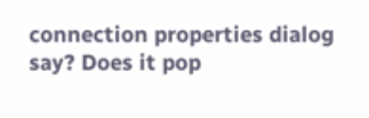connection properties dialog say? Does it pop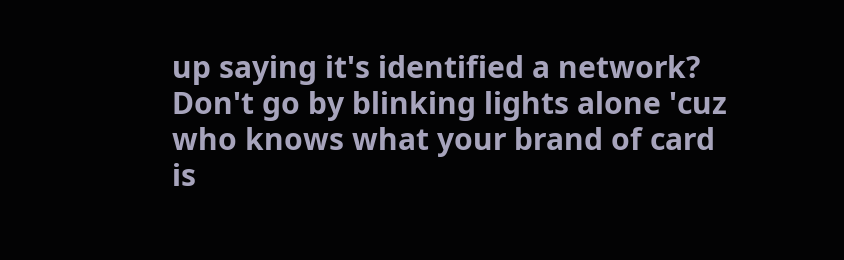up saying it's identified a network? Don't go by blinking lights alone 'cuz who knows what your brand of card is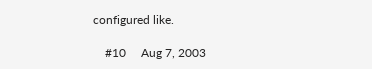configured like.

    #10     Aug 7, 2003